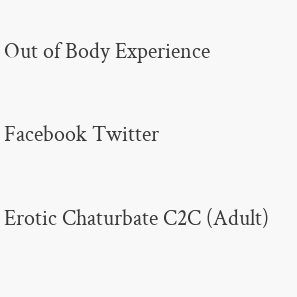Out of Body Experience

Facebook Twitter

Erotic Chaturbate C2C (Adult)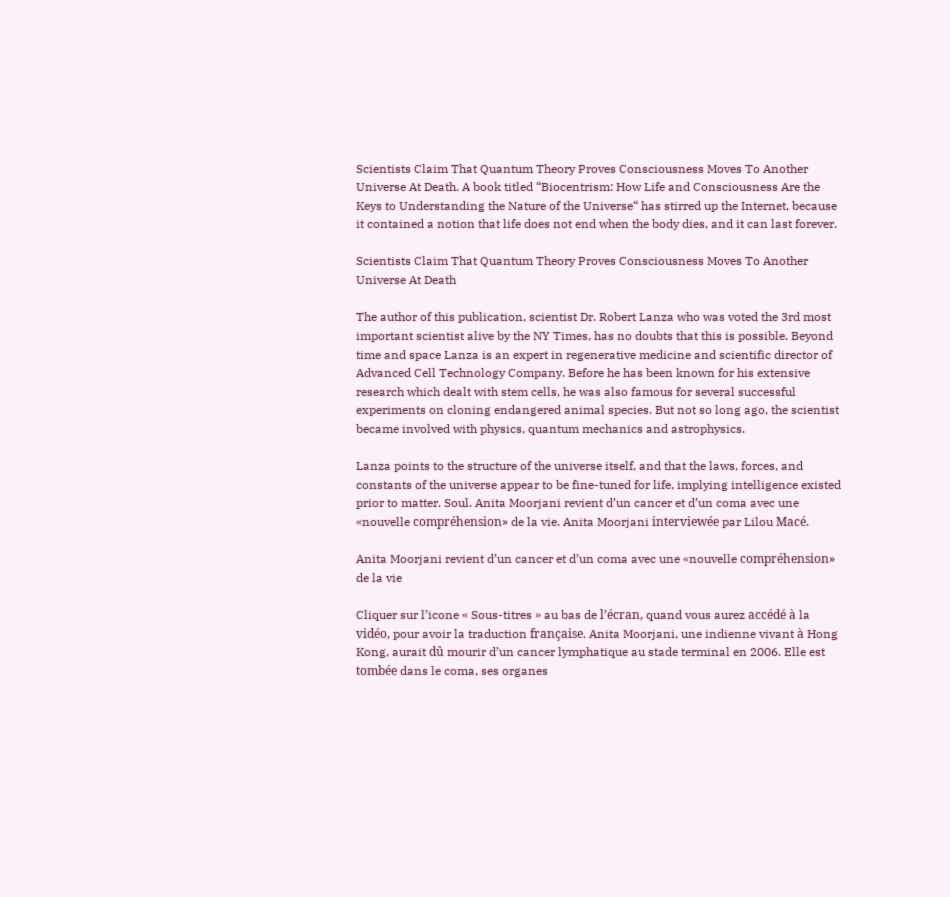Scientists Claim That Quantum Theory Proves Consciousness Moves To Another Universe At Death. A book titled “Biocentrism: How Life and Consciousness Are the Keys to Understanding the Nature of the Universe“ has stirred up the Internet, because it contained a notion that life does not end when the body dies, and it can last forever.

Scientists Claim That Quantum Theory Proves Consciousness Moves To Another Universe At Death

The author of this publication, scientist Dr. Robert Lanza who was voted the 3rd most important scientist alive by the NY Times, has no doubts that this is possible. Beyond time and space Lanza is an expert in regenerative medicine and scientific director of Advanced Cell Technology Company. Before he has been known for his extensive research which dealt with stem cells, he was also famous for several successful experiments on cloning endangered animal species. But not so long ago, the scientist became involved with physics, quantum mechanics and astrophysics.

Lanza points to the structure of the universe itself, and that the laws, forces, and constants of the universe appear to be fine-tuned for life, implying intelligence existed prior to matter. Soul. Anita Moorjani revient d’un cancer et d’un coma avec une «nouvelle compréhension» de la vie. Anita Moorjani interviewée par Lilou Macé.

Anita Moorjani revient d’un cancer et d’un coma avec une «nouvelle compréhension» de la vie

Cliquer sur l’icone « Sous-titres » au bas de l’écran, quand vous aurez accédé à la vidéo, pour avoir la traduction française. Anita Moorjani, une indienne vivant à Hong Kong, aurait dû mourir d’un cancer lymphatique au stade terminal en 2006. Elle est tombée dans le coma, ses organes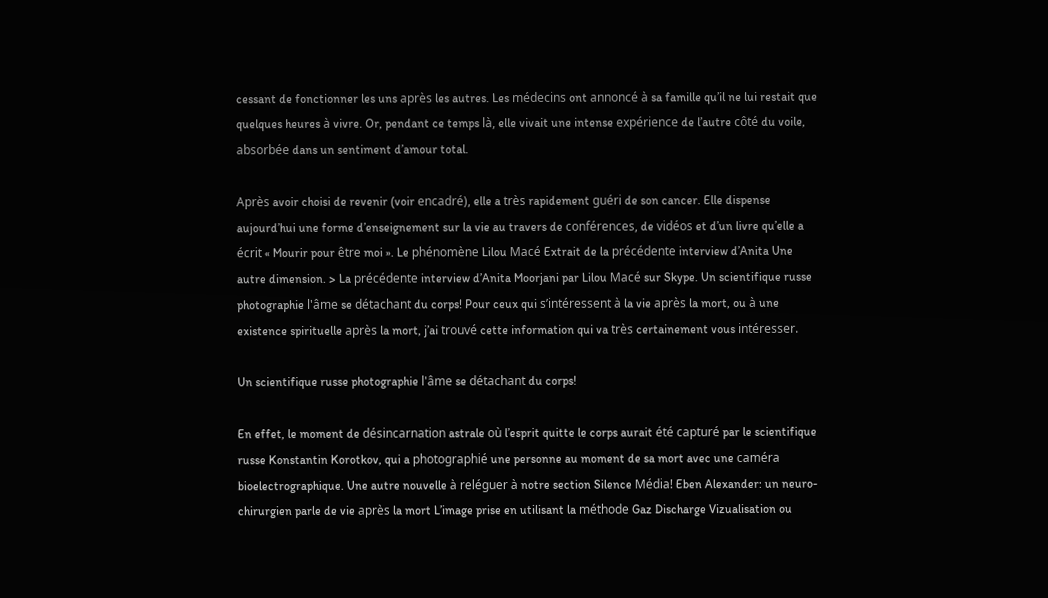cessant de fonctionner les uns après les autres. Les médecins ont annoncé à sa famille qu’il ne lui restait que quelques heures à vivre. Or, pendant ce temps là, elle vivait une intense expérience de l’autre côté du voile, absorbée dans un sentiment d’amour total.

Après avoir choisi de revenir (voir encadré), elle a très rapidement guéri de son cancer. Elle dispense aujourd’hui une forme d’enseignement sur la vie au travers de conférences, de vidéos et d’un livre qu’elle a écrit « Mourir pour être moi ». Le phénomène Lilou Macé Extrait de la précédente interview d’Anita Une autre dimension. > La précédente interview d’Anita Moorjani par Lilou Macé sur Skype. Un scientifique russe photographie l'âme se détachant du corps! Pour ceux qui s’intéressent à la vie après la mort, ou à une existence spirituelle après la mort, j’ai trouvé cette information qui va très certainement vous intéresser.

Un scientifique russe photographie l'âme se détachant du corps!

En effet, le moment de désincarnation astrale où l’esprit quitte le corps aurait été capturé par le scientifique russe Konstantin Korotkov, qui a photographié une personne au moment de sa mort avec une caméra bioelectrographique. Une autre nouvelle à reléguer à notre section Silence Média! Eben Alexander: un neuro-chirurgien parle de vie après la mort L’image prise en utilisant la méthode Gaz Discharge Vizualisation ou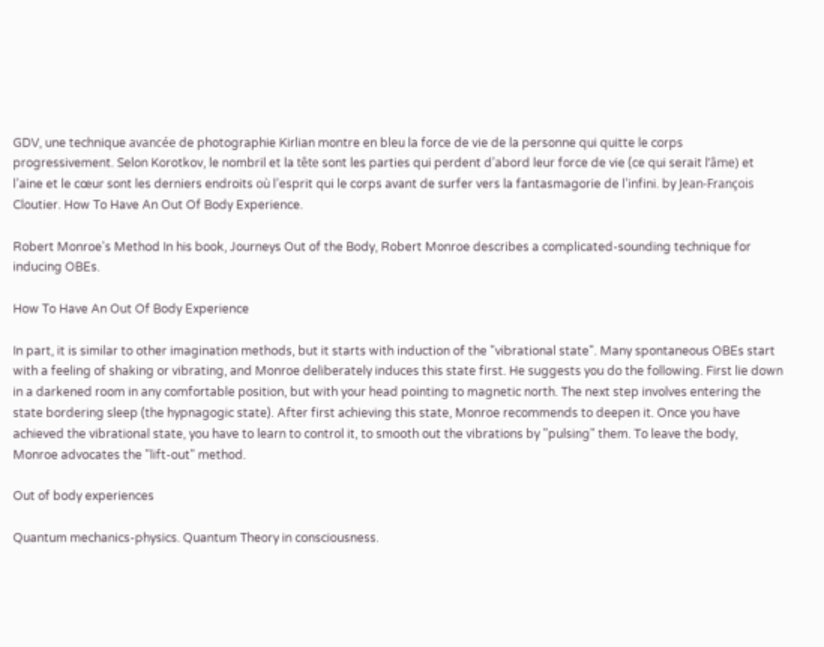GDV, une technique avancée de photographie Kirlian montre en bleu la force de vie de la personne qui quitte le corps progressivement. Selon Korotkov, le nombril et la tête sont les parties qui perdent d’abord leur force de vie (ce qui serait l’âme) et l’aine et le cœur sont les derniers endroits où l’esprit qui le corps avant de surfer vers la fantasmagorie de l’infini. by Jean-François Cloutier. How To Have An Out Of Body Experience.

Robert Monroe's Method In his book, Journeys Out of the Body, Robert Monroe describes a complicated-sounding technique for inducing OBEs.

How To Have An Out Of Body Experience

In part, it is similar to other imagination methods, but it starts with induction of the "vibrational state". Many spontaneous OBEs start with a feeling of shaking or vibrating, and Monroe deliberately induces this state first. He suggests you do the following. First lie down in a darkened room in any comfortable position, but with your head pointing to magnetic north. The next step involves entering the state bordering sleep (the hypnagogic state). After first achieving this state, Monroe recommends to deepen it. Once you have achieved the vibrational state, you have to learn to control it, to smooth out the vibrations by "pulsing" them. To leave the body, Monroe advocates the "lift-out" method.

Out of body experiences

Quantum mechanics-physics. Quantum Theory in consciousness.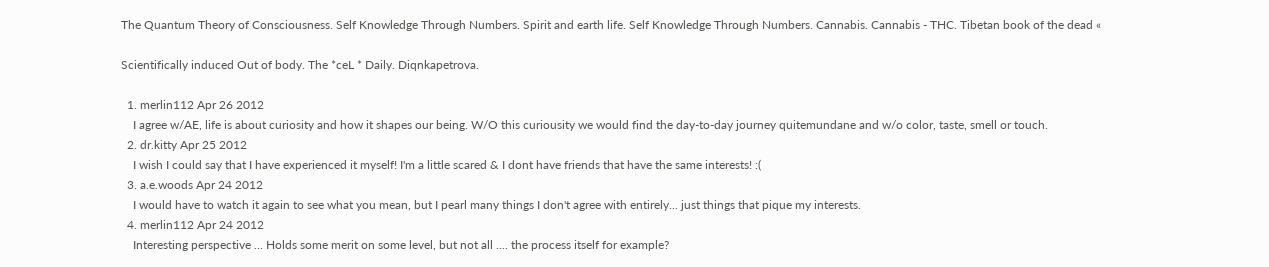The Quantum Theory of Consciousness. Self Knowledge Through Numbers. Spirit and earth life. Self Knowledge Through Numbers. Cannabis. Cannabis - THC. Tibetan book of the dead «

Scientifically induced Out of body. The *ceL * Daily. Diqnkapetrova.

  1. merlin112 Apr 26 2012
    I agree w/AE, life is about curiosity and how it shapes our being. W/O this curiousity we would find the day-to-day journey quitemundane and w/o color, taste, smell or touch.
  2. dr.kitty Apr 25 2012
    I wish I could say that I have experienced it myself! I'm a little scared & I dont have friends that have the same interests! :(
  3. a.e.woods Apr 24 2012
    I would have to watch it again to see what you mean, but I pearl many things I don't agree with entirely... just things that pique my interests.
  4. merlin112 Apr 24 2012
    Interesting perspective ... Holds some merit on some level, but not all .... the process itself for example?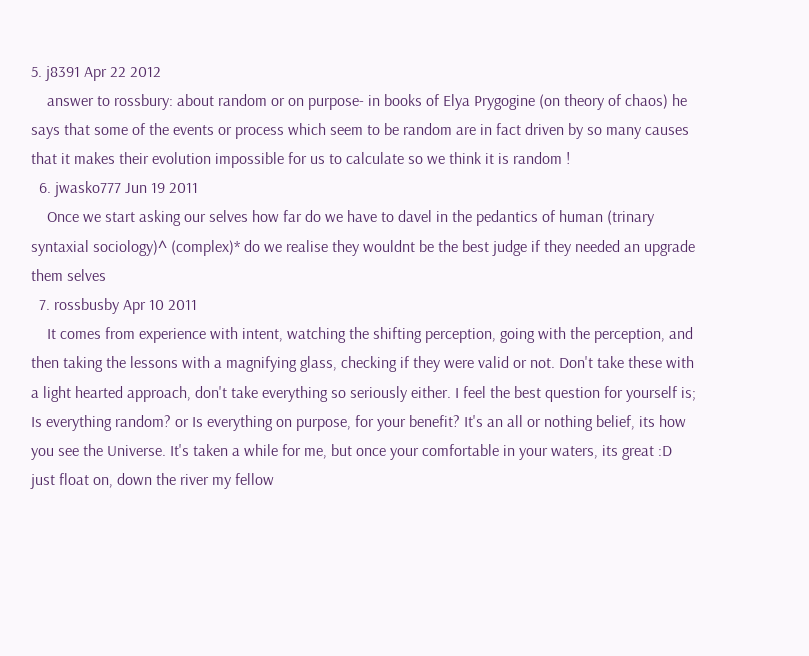5. j8391 Apr 22 2012
    answer to rossbury: about random or on purpose- in books of Elya Prygogine (on theory of chaos) he says that some of the events or process which seem to be random are in fact driven by so many causes that it makes their evolution impossible for us to calculate so we think it is random !
  6. jwasko777 Jun 19 2011
    Once we start asking our selves how far do we have to davel in the pedantics of human (trinary syntaxial sociology)^ (complex)* do we realise they wouldnt be the best judge if they needed an upgrade them selves
  7. rossbusby Apr 10 2011
    It comes from experience with intent, watching the shifting perception, going with the perception, and then taking the lessons with a magnifying glass, checking if they were valid or not. Don't take these with a light hearted approach, don't take everything so seriously either. I feel the best question for yourself is; Is everything random? or Is everything on purpose, for your benefit? It's an all or nothing belief, its how you see the Universe. It's taken a while for me, but once your comfortable in your waters, its great :D just float on, down the river my fellow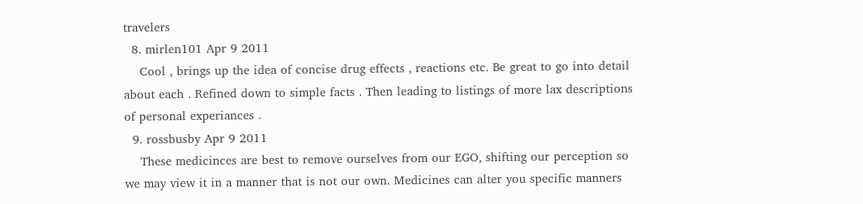travelers
  8. mirlen101 Apr 9 2011
    Cool , brings up the idea of concise drug effects , reactions etc. Be great to go into detail about each . Refined down to simple facts . Then leading to listings of more lax descriptions of personal experiances .
  9. rossbusby Apr 9 2011
    These medicinces are best to remove ourselves from our EGO, shifting our perception so we may view it in a manner that is not our own. Medicines can alter you specific manners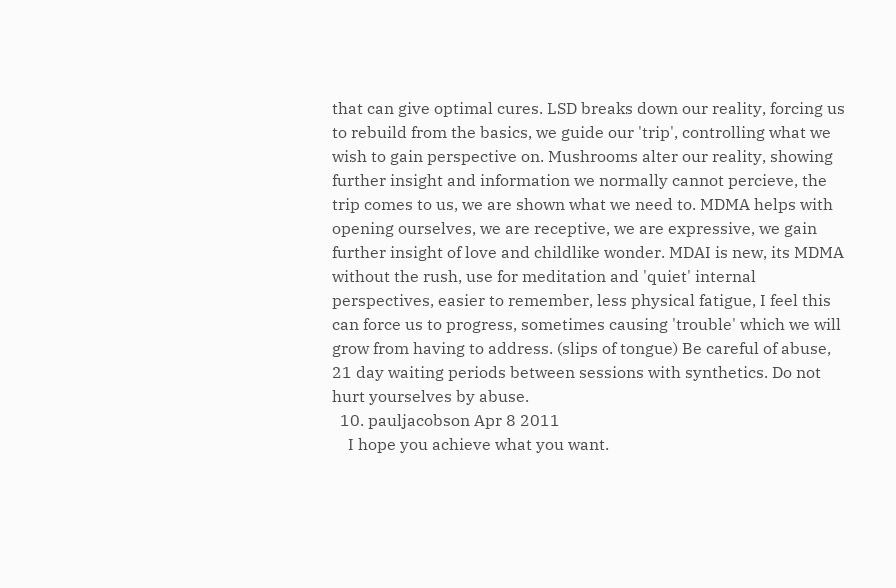that can give optimal cures. LSD breaks down our reality, forcing us to rebuild from the basics, we guide our 'trip', controlling what we wish to gain perspective on. Mushrooms alter our reality, showing further insight and information we normally cannot percieve, the trip comes to us, we are shown what we need to. MDMA helps with opening ourselves, we are receptive, we are expressive, we gain further insight of love and childlike wonder. MDAI is new, its MDMA without the rush, use for meditation and 'quiet' internal perspectives, easier to remember, less physical fatigue, I feel this can force us to progress, sometimes causing 'trouble' which we will grow from having to address. (slips of tongue) Be careful of abuse, 21 day waiting periods between sessions with synthetics. Do not hurt yourselves by abuse.
  10. pauljacobson Apr 8 2011
    I hope you achieve what you want.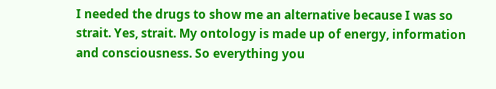I needed the drugs to show me an alternative because I was so strait. Yes, strait. My ontology is made up of energy, information and consciousness. So everything you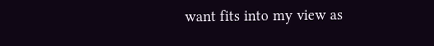want fits into my view as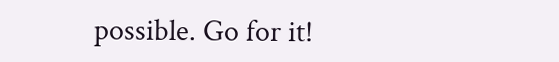possible. Go for it!